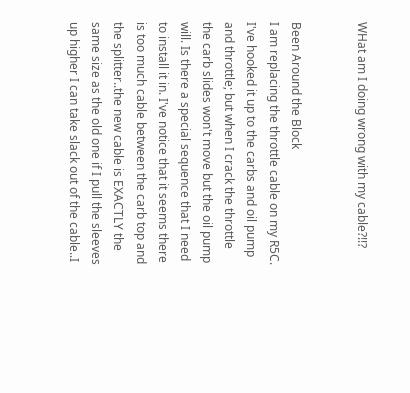WHat am I doing wrong with my cable?!!?


Been Around the Block
I am replacing the throttle cable on my R5C. I've hooked it up to the carbs and oil pump and throttle; but when I crack the throttle the carb slides won't move but the oil pump will. Is there a special sequence that I need to install it in. I've notice that it seems there is too much cable between the carb top and the splitter..the new cable is EXACTLY the same size as the old one if I pull the sleeves up higher I can take slack out of the cable..I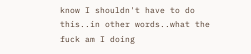know I shouldn't have to do this..in other words..what the fuck am I doing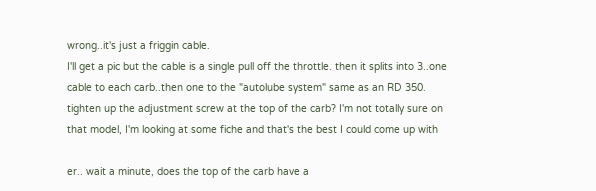wrong..it's just a friggin cable.
I'll get a pic but the cable is a single pull off the throttle. then it splits into 3..one cable to each carb..then one to the "autolube system" same as an RD 350.
tighten up the adjustment screw at the top of the carb? I'm not totally sure on that model, I'm looking at some fiche and that's the best I could come up with

er.. wait a minute, does the top of the carb have a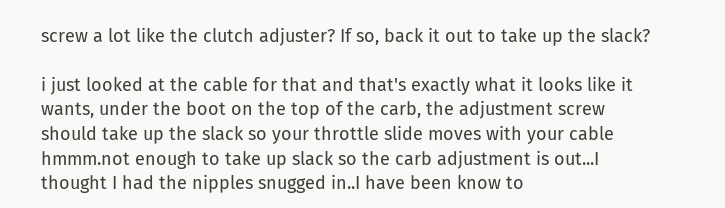screw a lot like the clutch adjuster? If so, back it out to take up the slack?

i just looked at the cable for that and that's exactly what it looks like it wants, under the boot on the top of the carb, the adjustment screw should take up the slack so your throttle slide moves with your cable
hmmm.not enough to take up slack so the carb adjustment is out...I thought I had the nipples snugged in..I have been know to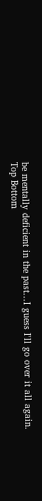be mentally deficient in the past...I guess I'll go over it all again.
Top Bottom